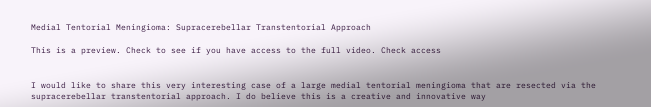Medial Tentorial Meningioma: Supracerebellar Transtentorial Approach

This is a preview. Check to see if you have access to the full video. Check access


I would like to share this very interesting case of a large medial tentorial meningioma that are resected via the supracerebellar transtentorial approach. I do believe this is a creative and innovative way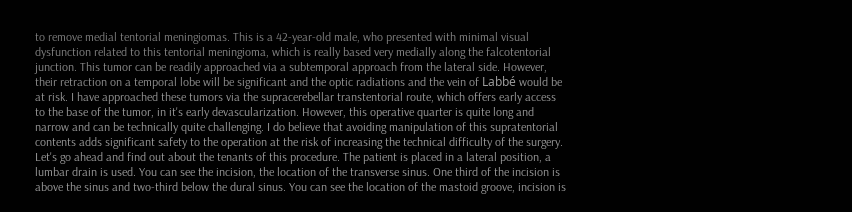to remove medial tentorial meningiomas. This is a 42-year-old male, who presented with minimal visual dysfunction related to this tentorial meningioma, which is really based very medially along the falcotentorial junction. This tumor can be readily approached via a subtemporal approach from the lateral side. However, their retraction on a temporal lobe will be significant and the optic radiations and the vein of Labbé would be at risk. I have approached these tumors via the supracerebellar transtentorial route, which offers early access to the base of the tumor, in it's early devascularization. However, this operative quarter is quite long and narrow and can be technically quite challenging. I do believe that avoiding manipulation of this supratentorial contents adds significant safety to the operation at the risk of increasing the technical difficulty of the surgery. Let's go ahead and find out about the tenants of this procedure. The patient is placed in a lateral position, a lumbar drain is used. You can see the incision, the location of the transverse sinus. One third of the incision is above the sinus and two-third below the dural sinus. You can see the location of the mastoid groove, incision is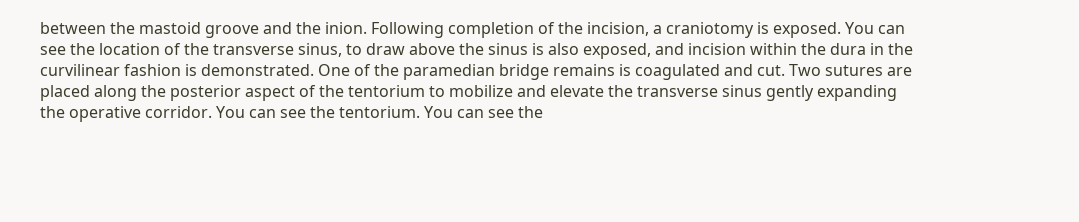between the mastoid groove and the inion. Following completion of the incision, a craniotomy is exposed. You can see the location of the transverse sinus, to draw above the sinus is also exposed, and incision within the dura in the curvilinear fashion is demonstrated. One of the paramedian bridge remains is coagulated and cut. Two sutures are placed along the posterior aspect of the tentorium to mobilize and elevate the transverse sinus gently expanding the operative corridor. You can see the tentorium. You can see the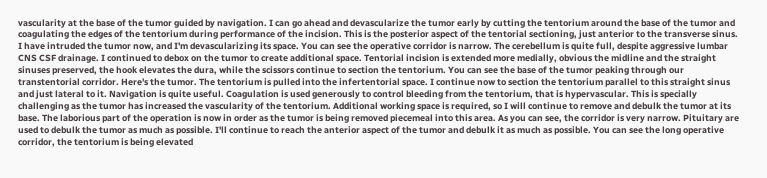vascularity at the base of the tumor guided by navigation. I can go ahead and devascularize the tumor early by cutting the tentorium around the base of the tumor and coagulating the edges of the tentorium during performance of the incision. This is the posterior aspect of the tentorial sectioning, just anterior to the transverse sinus. I have intruded the tumor now, and I'm devascularizing its space. You can see the operative corridor is narrow. The cerebellum is quite full, despite aggressive lumbar CNS CSF drainage. I continued to debox on the tumor to create additional space. Tentorial incision is extended more medially, obvious the midline and the straight sinuses preserved, the hook elevates the dura, while the scissors continue to section the tentorium. You can see the base of the tumor peaking through our transtentorial corridor. Here's the tumor. The tentorium is pulled into the infertentorial space. I continue now to section the tentorium parallel to this straight sinus and just lateral to it. Navigation is quite useful. Coagulation is used generously to control bleeding from the tentorium, that is hypervascular. This is specially challenging as the tumor has increased the vascularity of the tentorium. Additional working space is required, so I will continue to remove and debulk the tumor at its base. The laborious part of the operation is now in order as the tumor is being removed piecemeal into this area. As you can see, the corridor is very narrow. Pituitary are used to debulk the tumor as much as possible. I'll continue to reach the anterior aspect of the tumor and debulk it as much as possible. You can see the long operative corridor, the tentorium is being elevated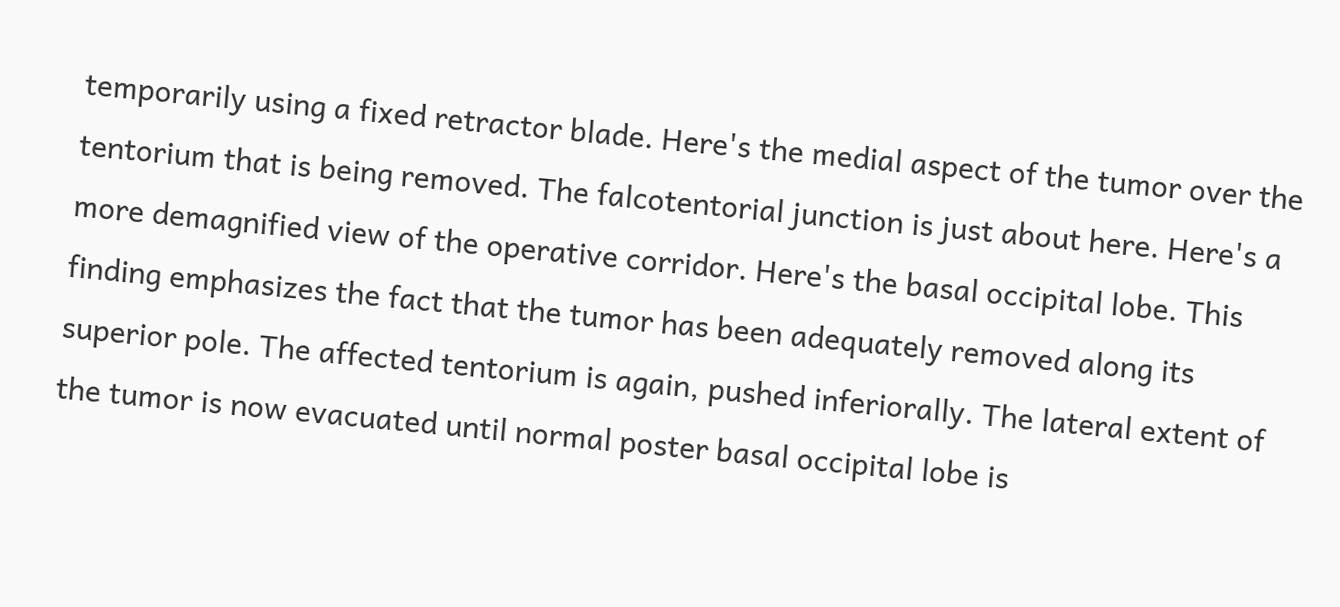temporarily using a fixed retractor blade. Here's the medial aspect of the tumor over the tentorium that is being removed. The falcotentorial junction is just about here. Here's a more demagnified view of the operative corridor. Here's the basal occipital lobe. This finding emphasizes the fact that the tumor has been adequately removed along its superior pole. The affected tentorium is again, pushed inferiorally. The lateral extent of the tumor is now evacuated until normal poster basal occipital lobe is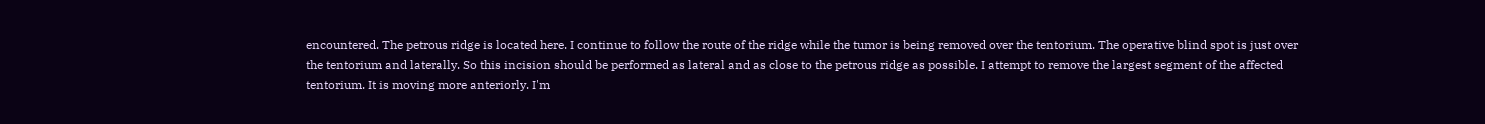encountered. The petrous ridge is located here. I continue to follow the route of the ridge while the tumor is being removed over the tentorium. The operative blind spot is just over the tentorium and laterally. So this incision should be performed as lateral and as close to the petrous ridge as possible. I attempt to remove the largest segment of the affected tentorium. It is moving more anteriorly. I'm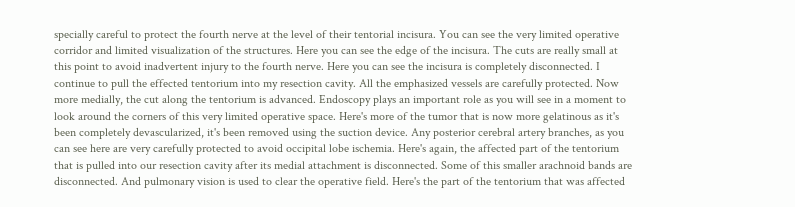specially careful to protect the fourth nerve at the level of their tentorial incisura. You can see the very limited operative corridor and limited visualization of the structures. Here you can see the edge of the incisura. The cuts are really small at this point to avoid inadvertent injury to the fourth nerve. Here you can see the incisura is completely disconnected. I continue to pull the effected tentorium into my resection cavity. All the emphasized vessels are carefully protected. Now more medially, the cut along the tentorium is advanced. Endoscopy plays an important role as you will see in a moment to look around the corners of this very limited operative space. Here's more of the tumor that is now more gelatinous as it's been completely devascularized, it's been removed using the suction device. Any posterior cerebral artery branches, as you can see here are very carefully protected to avoid occipital lobe ischemia. Here's again, the affected part of the tentorium that is pulled into our resection cavity after its medial attachment is disconnected. Some of this smaller arachnoid bands are disconnected. And pulmonary vision is used to clear the operative field. Here's the part of the tentorium that was affected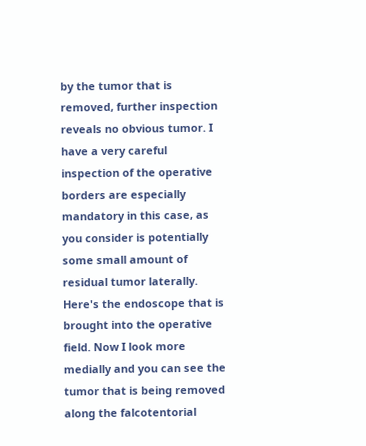by the tumor that is removed, further inspection reveals no obvious tumor. I have a very careful inspection of the operative borders are especially mandatory in this case, as you consider is potentially some small amount of residual tumor laterally. Here's the endoscope that is brought into the operative field. Now I look more medially and you can see the tumor that is being removed along the falcotentorial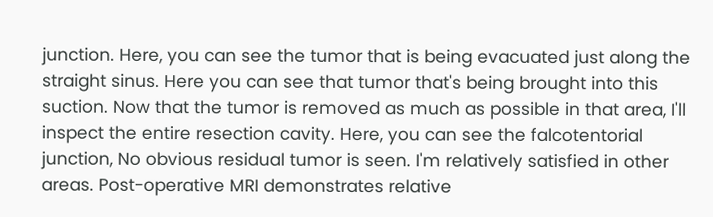junction. Here, you can see the tumor that is being evacuated just along the straight sinus. Here you can see that tumor that's being brought into this suction. Now that the tumor is removed as much as possible in that area, I'll inspect the entire resection cavity. Here, you can see the falcotentorial junction, No obvious residual tumor is seen. I'm relatively satisfied in other areas. Post-operative MRI demonstrates relative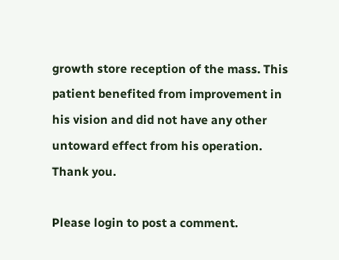growth store reception of the mass. This patient benefited from improvement in his vision and did not have any other untoward effect from his operation. Thank you.

Please login to post a comment.